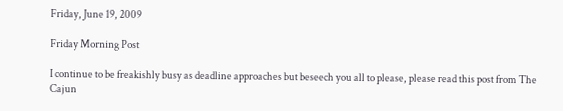Friday, June 19, 2009

Friday Morning Post

I continue to be freakishly busy as deadline approaches but beseech you all to please, please read this post from The Cajun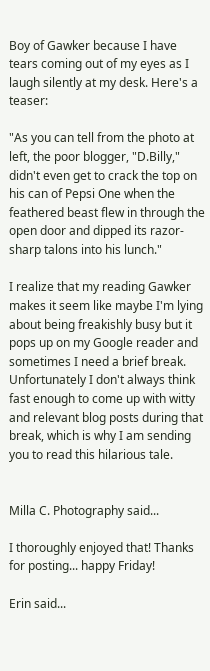Boy of Gawker because I have tears coming out of my eyes as I laugh silently at my desk. Here's a teaser:

"As you can tell from the photo at left, the poor blogger, "D.Billy," didn't even get to crack the top on his can of Pepsi One when the feathered beast flew in through the open door and dipped its razor-sharp talons into his lunch."

I realize that my reading Gawker makes it seem like maybe I'm lying about being freakishly busy but it pops up on my Google reader and sometimes I need a brief break. Unfortunately I don't always think fast enough to come up with witty and relevant blog posts during that break, which is why I am sending you to read this hilarious tale.


Milla C. Photography said...

I thoroughly enjoyed that! Thanks for posting... happy Friday!

Erin said...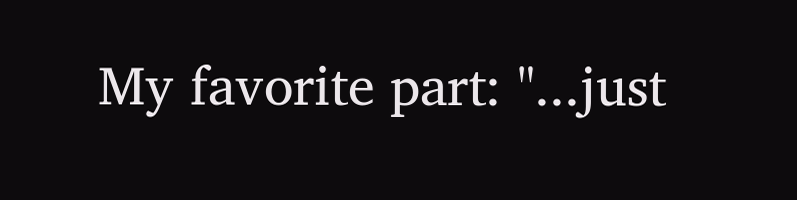My favorite part: "...just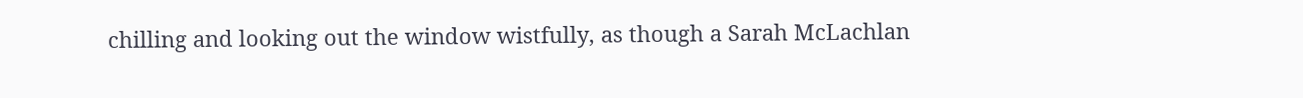chilling and looking out the window wistfully, as though a Sarah McLachlan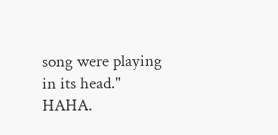song were playing in its head." HAHA.